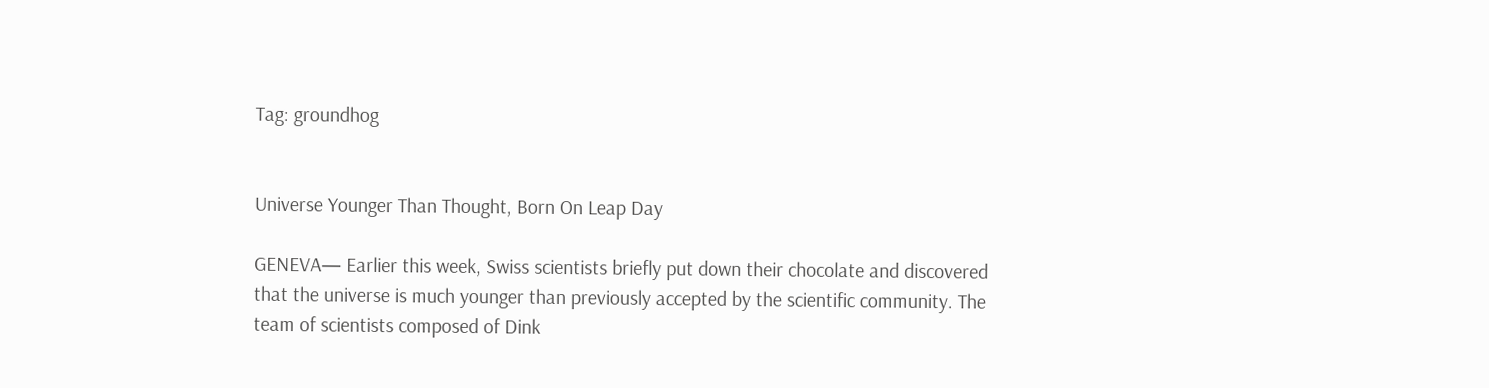Tag: groundhog


Universe Younger Than Thought, Born On Leap Day

GENEVA— Earlier this week, Swiss scientists briefly put down their chocolate and discovered that the universe is much younger than previously accepted by the scientific community. The team of scientists composed of Dink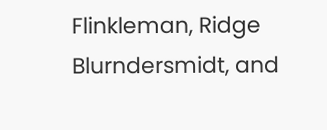Flinkleman, Ridge Blurndersmidt, and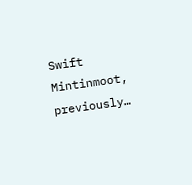Swift Mintinmoot, previously…